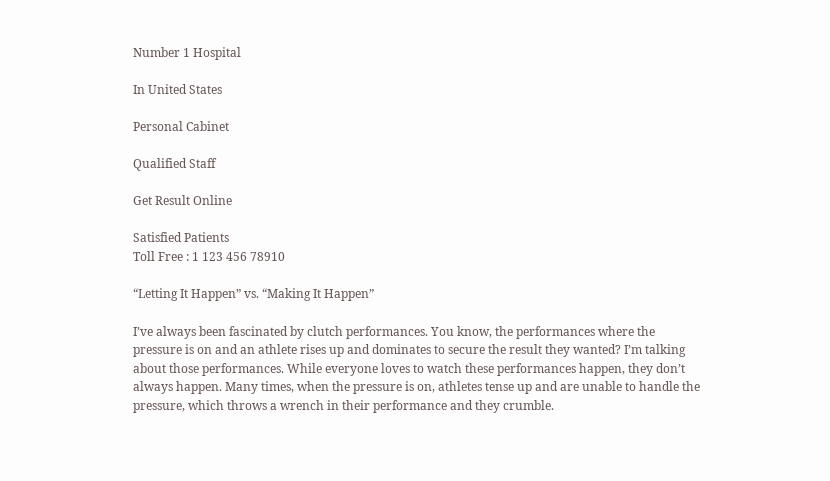Number 1 Hospital

In United States

Personal Cabinet

Qualified Staff

Get Result Online

Satisfied Patients
Toll Free : 1 123 456 78910

“Letting It Happen” vs. “Making It Happen”

I’ve always been fascinated by clutch performances. You know, the performances where the pressure is on and an athlete rises up and dominates to secure the result they wanted? I’m talking about those performances. While everyone loves to watch these performances happen, they don’t always happen. Many times, when the pressure is on, athletes tense up and are unable to handle the pressure, which throws a wrench in their performance and they crumble.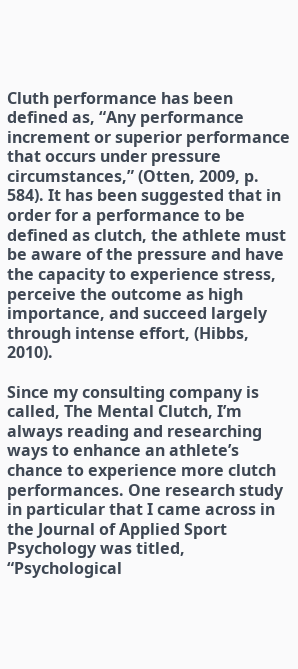Cluth performance has been defined as, “Any performance increment or superior performance that occurs under pressure circumstances,” (Otten, 2009, p. 584). It has been suggested that in order for a performance to be defined as clutch, the athlete must be aware of the pressure and have the capacity to experience stress, perceive the outcome as high importance, and succeed largely through intense effort, (Hibbs, 2010).

Since my consulting company is called, The Mental Clutch, I’m always reading and researching ways to enhance an athlete’s chance to experience more clutch performances. One research study in particular that I came across in the Journal of Applied Sport Psychology was titled, “Psychological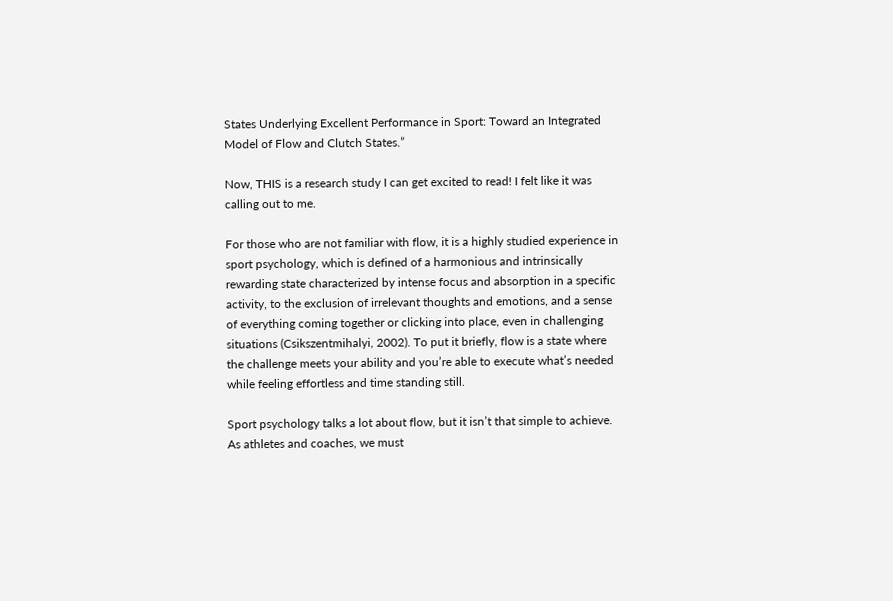States Underlying Excellent Performance in Sport: Toward an Integrated Model of Flow and Clutch States.”

Now, THIS is a research study I can get excited to read! I felt like it was calling out to me.

For those who are not familiar with flow, it is a highly studied experience in sport psychology, which is defined of a harmonious and intrinsically rewarding state characterized by intense focus and absorption in a specific activity, to the exclusion of irrelevant thoughts and emotions, and a sense of everything coming together or clicking into place, even in challenging situations (Csikszentmihalyi, 2002). To put it briefly, flow is a state where the challenge meets your ability and you’re able to execute what’s needed while feeling effortless and time standing still.

Sport psychology talks a lot about flow, but it isn’t that simple to achieve. As athletes and coaches, we must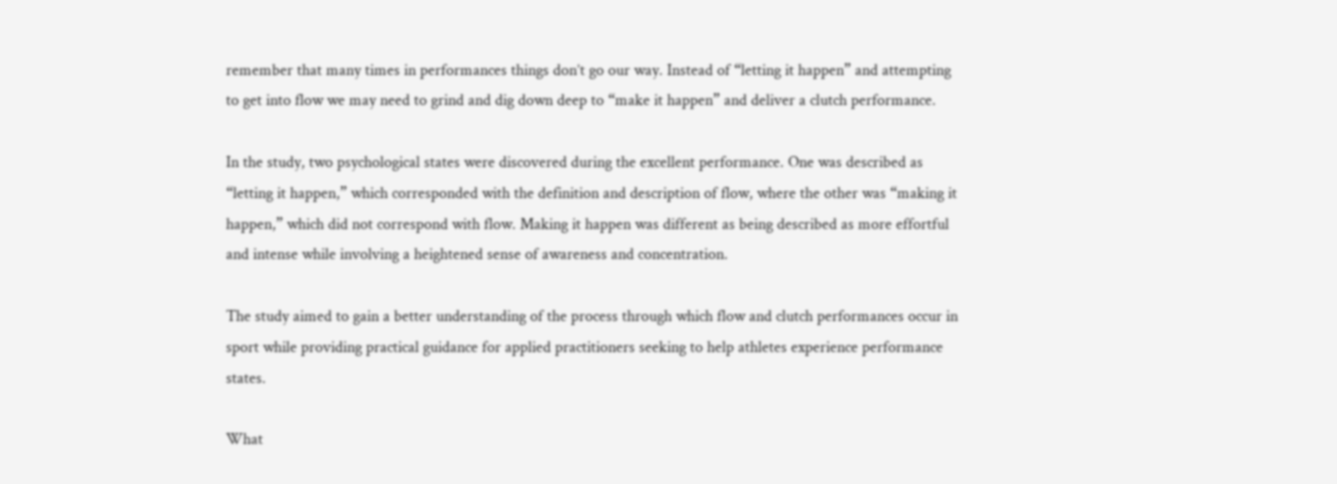remember that many times in performances things don’t go our way. Instead of “letting it happen” and attempting to get into flow we may need to grind and dig down deep to “make it happen” and deliver a clutch performance.

In the study, two psychological states were discovered during the excellent performance. One was described as “letting it happen,” which corresponded with the definition and description of flow, where the other was “making it happen,” which did not correspond with flow. Making it happen was different as being described as more effortful and intense while involving a heightened sense of awareness and concentration.

The study aimed to gain a better understanding of the process through which flow and clutch performances occur in sport while providing practical guidance for applied practitioners seeking to help athletes experience performance states.

What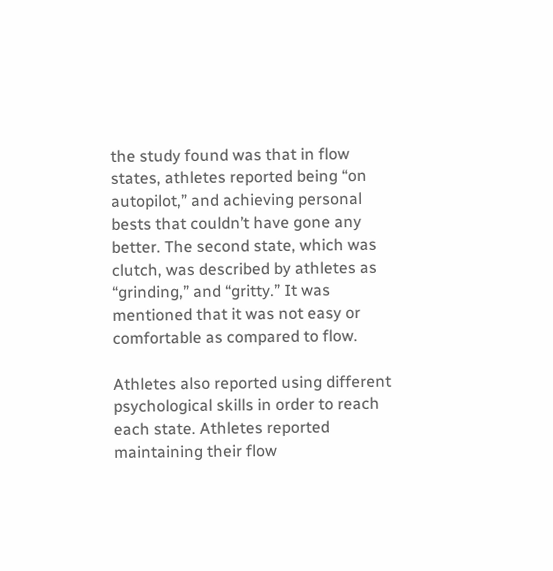the study found was that in flow states, athletes reported being “on autopilot,” and achieving personal bests that couldn’t have gone any better. The second state, which was clutch, was described by athletes as “grinding,” and “gritty.” It was mentioned that it was not easy or comfortable as compared to flow.

Athletes also reported using different psychological skills in order to reach each state. Athletes reported maintaining their flow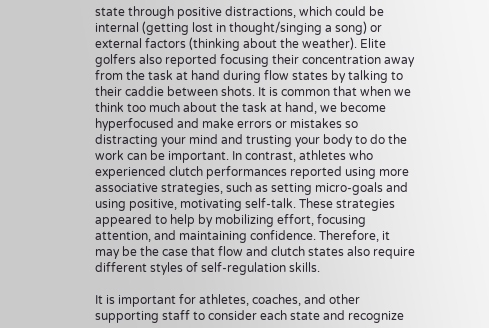state through positive distractions, which could be internal (getting lost in thought/singing a song) or external factors (thinking about the weather). Elite golfers also reported focusing their concentration away from the task at hand during flow states by talking to their caddie between shots. It is common that when we think too much about the task at hand, we become hyperfocused and make errors or mistakes so distracting your mind and trusting your body to do the work can be important. In contrast, athletes who experienced clutch performances reported using more associative strategies, such as setting micro-goals and using positive, motivating self-talk. These strategies appeared to help by mobilizing effort, focusing attention, and maintaining confidence. Therefore, it may be the case that flow and clutch states also require different styles of self-regulation skills.

It is important for athletes, coaches, and other supporting staff to consider each state and recognize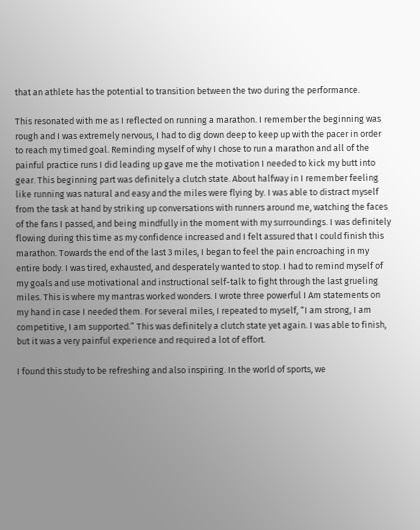that an athlete has the potential to transition between the two during the performance.

This resonated with me as I reflected on running a marathon. I remember the beginning was rough and I was extremely nervous, I had to dig down deep to keep up with the pacer in order to reach my timed goal. Reminding myself of why I chose to run a marathon and all of the painful practice runs I did leading up gave me the motivation I needed to kick my butt into gear. This beginning part was definitely a clutch state. About halfway in I remember feeling like running was natural and easy and the miles were flying by. I was able to distract myself from the task at hand by striking up conversations with runners around me, watching the faces of the fans I passed, and being mindfully in the moment with my surroundings. I was definitely flowing during this time as my confidence increased and I felt assured that I could finish this marathon. Towards the end of the last 3 miles, I began to feel the pain encroaching in my entire body. I was tired, exhausted, and desperately wanted to stop. I had to remind myself of my goals and use motivational and instructional self-talk to fight through the last grueling miles. This is where my mantras worked wonders. I wrote three powerful I Am statements on my hand in case I needed them. For several miles, I repeated to myself, “I am strong, I am competitive, I am supported.” This was definitely a clutch state yet again. I was able to finish, but it was a very painful experience and required a lot of effort.

I found this study to be refreshing and also inspiring. In the world of sports, we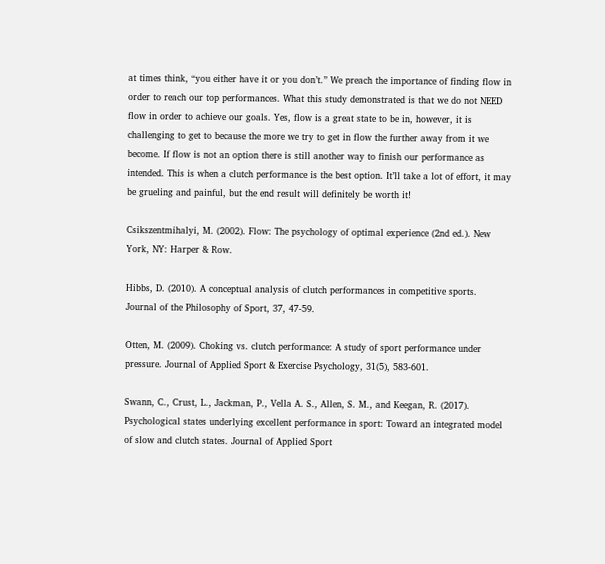at times think, “you either have it or you don’t.” We preach the importance of finding flow in order to reach our top performances. What this study demonstrated is that we do not NEED flow in order to achieve our goals. Yes, flow is a great state to be in, however, it is challenging to get to because the more we try to get in flow the further away from it we become. If flow is not an option there is still another way to finish our performance as intended. This is when a clutch performance is the best option. It’ll take a lot of effort, it may be grueling and painful, but the end result will definitely be worth it!

Csikszentmihalyi, M. (2002). Flow: The psychology of optimal experience (2nd ed.). New York, NY: Harper & Row.

Hibbs, D. (2010). A conceptual analysis of clutch performances in competitive sports. Journal of the Philosophy of Sport, 37, 47-59.

Otten, M. (2009). Choking vs. clutch performance: A study of sport performance under pressure. Journal of Applied Sport & Exercise Psychology, 31(5), 583-601.

Swann, C., Crust, L., Jackman, P., Vella A. S., Allen, S. M., and Keegan, R. (2017). Psychological states underlying excellent performance in sport: Toward an integrated model of slow and clutch states. Journal of Applied Sport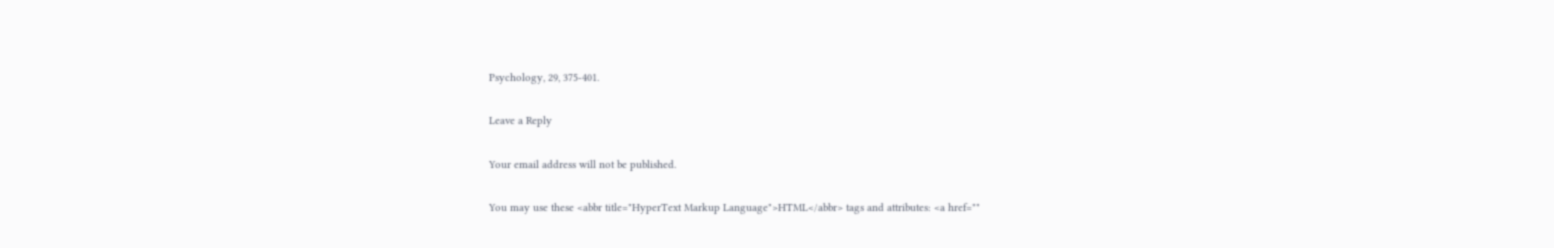Psychology, 29, 375-401.

Leave a Reply

Your email address will not be published.

You may use these <abbr title="HyperText Markup Language">HTML</abbr> tags and attributes: <a href=""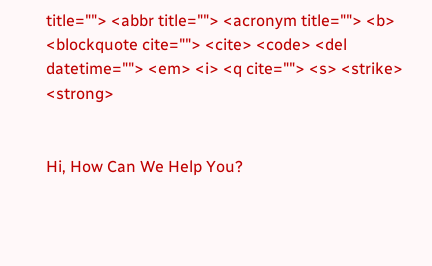title=""> <abbr title=""> <acronym title=""> <b> <blockquote cite=""> <cite> <code> <del datetime=""> <em> <i> <q cite=""> <s> <strike> <strong>


Hi, How Can We Help You?